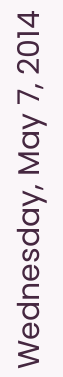Wednesday, May 7, 2014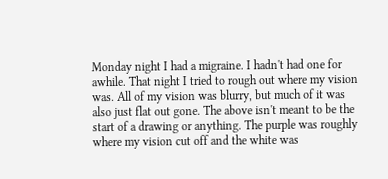Monday night I had a migraine. I hadn't had one for awhile. That night I tried to rough out where my vision was. All of my vision was blurry, but much of it was also just flat out gone. The above isn't meant to be the start of a drawing or anything. The purple was roughly where my vision cut off and the white was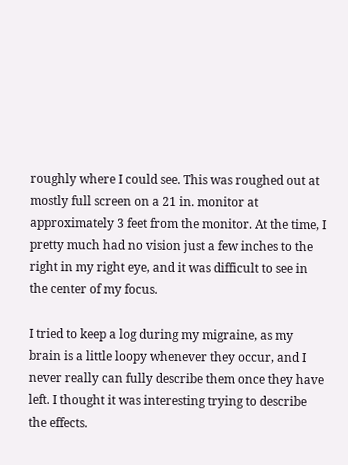roughly where I could see. This was roughed out at mostly full screen on a 21 in. monitor at approximately 3 feet from the monitor. At the time, I pretty much had no vision just a few inches to the right in my right eye, and it was difficult to see in the center of my focus.

I tried to keep a log during my migraine, as my brain is a little loopy whenever they occur, and I never really can fully describe them once they have left. I thought it was interesting trying to describe the effects.